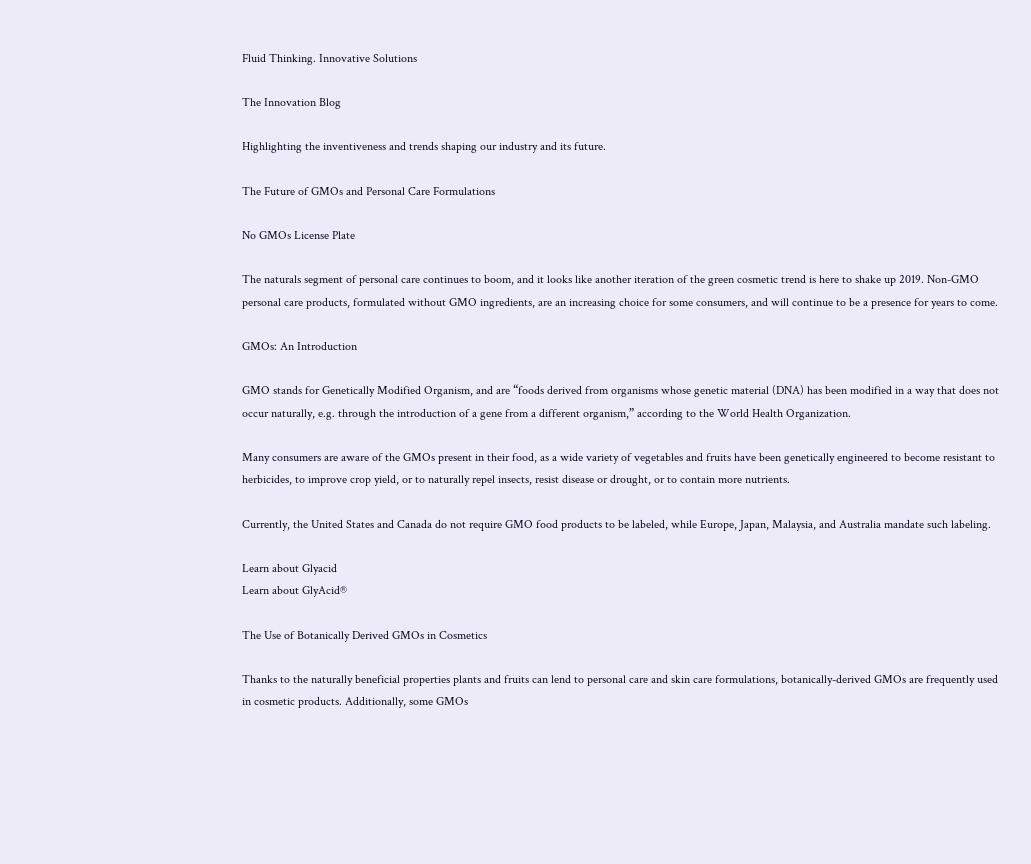Fluid Thinking. Innovative Solutions

The Innovation Blog

Highlighting the inventiveness and trends shaping our industry and its future.

The Future of GMOs and Personal Care Formulations

No GMOs License Plate

The naturals segment of personal care continues to boom, and it looks like another iteration of the green cosmetic trend is here to shake up 2019. Non-GMO personal care products, formulated without GMO ingredients, are an increasing choice for some consumers, and will continue to be a presence for years to come.

GMOs: An Introduction

GMO stands for Genetically Modified Organism, and are “foods derived from organisms whose genetic material (DNA) has been modified in a way that does not occur naturally, e.g. through the introduction of a gene from a different organism,” according to the World Health Organization.

Many consumers are aware of the GMOs present in their food, as a wide variety of vegetables and fruits have been genetically engineered to become resistant to herbicides, to improve crop yield, or to naturally repel insects, resist disease or drought, or to contain more nutrients.

Currently, the United States and Canada do not require GMO food products to be labeled, while Europe, Japan, Malaysia, and Australia mandate such labeling.

Learn about Glyacid
Learn about GlyAcid®

The Use of Botanically Derived GMOs in Cosmetics

Thanks to the naturally beneficial properties plants and fruits can lend to personal care and skin care formulations, botanically-derived GMOs are frequently used in cosmetic products. Additionally, some GMOs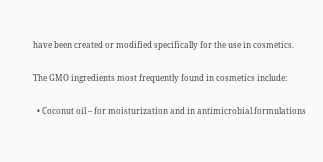have been created or modified specifically for the use in cosmetics.

The GMO ingredients most frequently found in cosmetics include:

  • Coconut oil – for moisturization and in antimicrobial formulations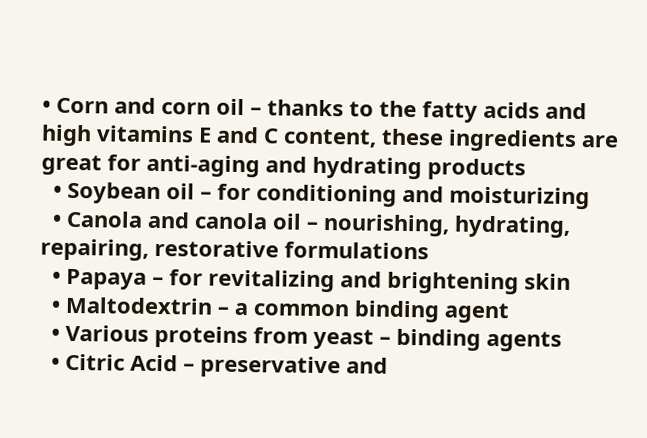• Corn and corn oil – thanks to the fatty acids and high vitamins E and C content, these ingredients are great for anti-aging and hydrating products
  • Soybean oil – for conditioning and moisturizing
  • Canola and canola oil – nourishing, hydrating, repairing, restorative formulations
  • Papaya – for revitalizing and brightening skin
  • Maltodextrin – a common binding agent
  • Various proteins from yeast – binding agents
  • Citric Acid – preservative and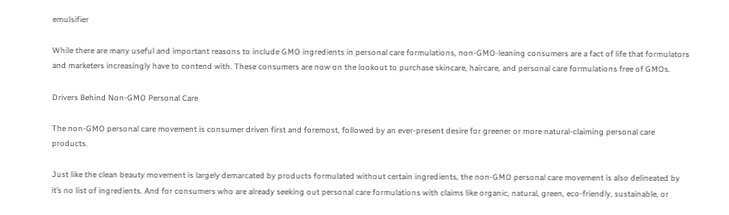emulsifier

While there are many useful and important reasons to include GMO ingredients in personal care formulations, non-GMO-leaning consumers are a fact of life that formulators and marketers increasingly have to contend with. These consumers are now on the lookout to purchase skincare, haircare, and personal care formulations free of GMOs.

Drivers Behind Non-GMO Personal Care

The non-GMO personal care movement is consumer driven first and foremost, followed by an ever-present desire for greener or more natural-claiming personal care products.

Just like the clean beauty movement is largely demarcated by products formulated without certain ingredients, the non-GMO personal care movement is also delineated by it’s no list of ingredients. And for consumers who are already seeking out personal care formulations with claims like organic, natural, green, eco-friendly, sustainable, or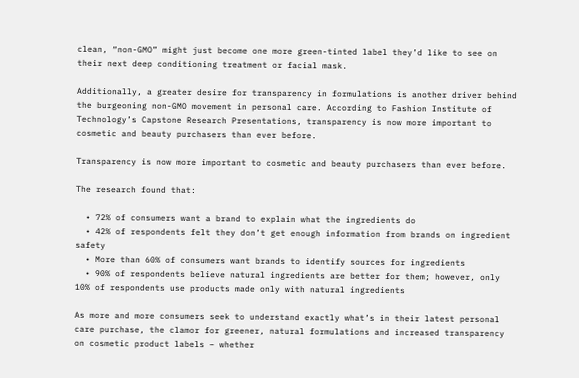clean, “non-GMO” might just become one more green-tinted label they’d like to see on their next deep conditioning treatment or facial mask.

Additionally, a greater desire for transparency in formulations is another driver behind the burgeoning non-GMO movement in personal care. According to Fashion Institute of Technology’s Capstone Research Presentations, transparency is now more important to cosmetic and beauty purchasers than ever before.

Transparency is now more important to cosmetic and beauty purchasers than ever before.

The research found that:

  • 72% of consumers want a brand to explain what the ingredients do
  • 42% of respondents felt they don’t get enough information from brands on ingredient safety
  • More than 60% of consumers want brands to identify sources for ingredients
  • 90% of respondents believe natural ingredients are better for them; however, only 10% of respondents use products made only with natural ingredients

As more and more consumers seek to understand exactly what’s in their latest personal care purchase, the clamor for greener, natural formulations and increased transparency on cosmetic product labels – whether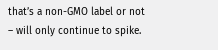that’s a non-GMO label or not – will only continue to spike.